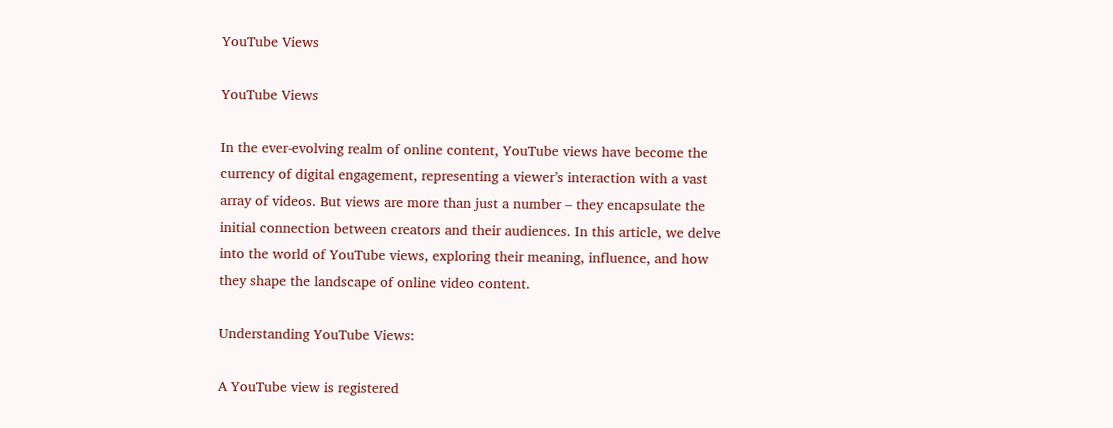YouTube Views

YouTube Views

In the ever-evolving realm of online content, YouTube views have become the currency of digital engagement, representing a viewer’s interaction with a vast array of videos. But views are more than just a number – they encapsulate the initial connection between creators and their audiences. In this article, we delve into the world of YouTube views, exploring their meaning, influence, and how they shape the landscape of online video content.

Understanding YouTube Views:

A YouTube view is registered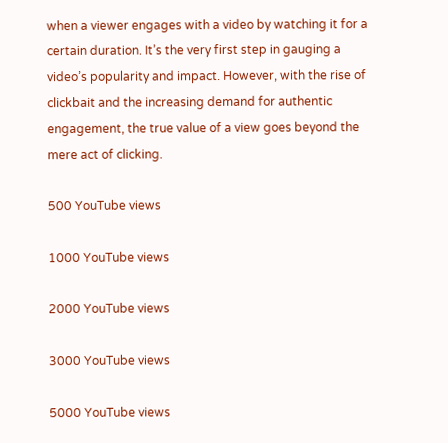when a viewer engages with a video by watching it for a certain duration. It’s the very first step in gauging a video’s popularity and impact. However, with the rise of clickbait and the increasing demand for authentic engagement, the true value of a view goes beyond the mere act of clicking.

500 YouTube views

1000 YouTube views

2000 YouTube views

3000 YouTube views

5000 YouTube views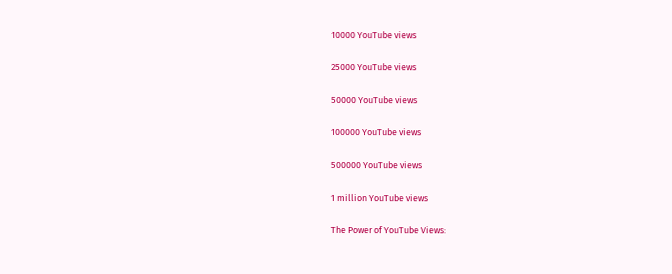10000 YouTube views

25000 YouTube views

50000 YouTube views

100000 YouTube views

500000 YouTube views

1 million YouTube views

The Power of YouTube Views: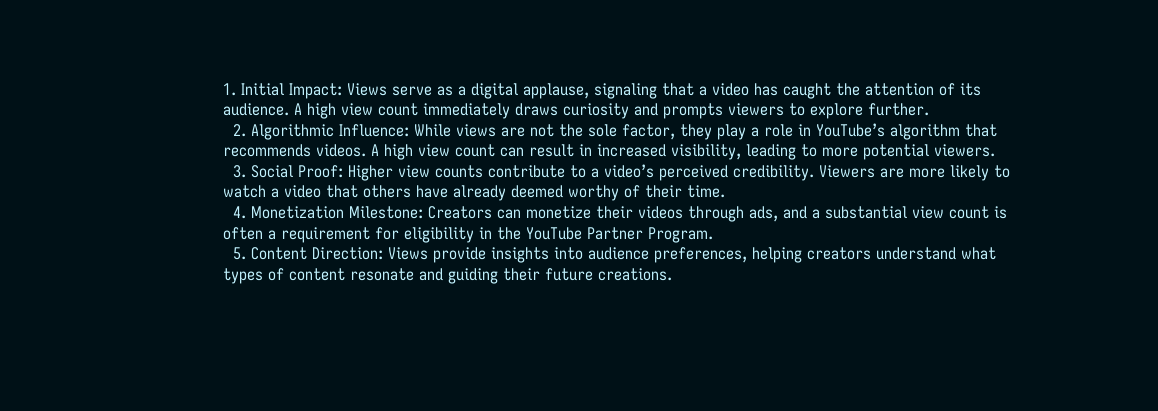1. Initial Impact: Views serve as a digital applause, signaling that a video has caught the attention of its audience. A high view count immediately draws curiosity and prompts viewers to explore further.
  2. Algorithmic Influence: While views are not the sole factor, they play a role in YouTube’s algorithm that recommends videos. A high view count can result in increased visibility, leading to more potential viewers.
  3. Social Proof: Higher view counts contribute to a video’s perceived credibility. Viewers are more likely to watch a video that others have already deemed worthy of their time.
  4. Monetization Milestone: Creators can monetize their videos through ads, and a substantial view count is often a requirement for eligibility in the YouTube Partner Program.
  5. Content Direction: Views provide insights into audience preferences, helping creators understand what types of content resonate and guiding their future creations.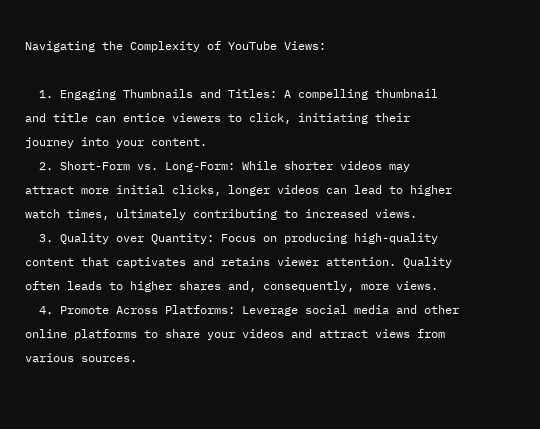Navigating the Complexity of YouTube Views:

  1. Engaging Thumbnails and Titles: A compelling thumbnail and title can entice viewers to click, initiating their journey into your content.
  2. Short-Form vs. Long-Form: While shorter videos may attract more initial clicks, longer videos can lead to higher watch times, ultimately contributing to increased views.
  3. Quality over Quantity: Focus on producing high-quality content that captivates and retains viewer attention. Quality often leads to higher shares and, consequently, more views.
  4. Promote Across Platforms: Leverage social media and other online platforms to share your videos and attract views from various sources.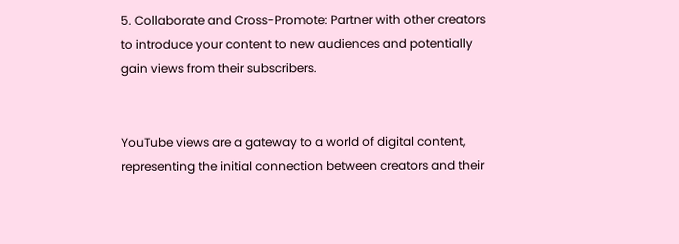5. Collaborate and Cross-Promote: Partner with other creators to introduce your content to new audiences and potentially gain views from their subscribers.


YouTube views are a gateway to a world of digital content, representing the initial connection between creators and their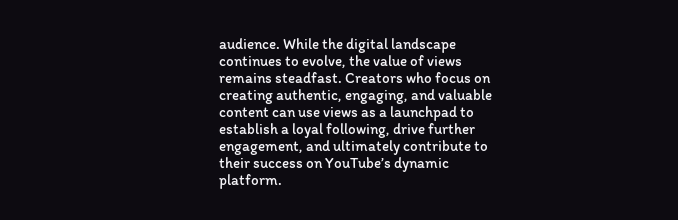audience. While the digital landscape continues to evolve, the value of views remains steadfast. Creators who focus on creating authentic, engaging, and valuable content can use views as a launchpad to establish a loyal following, drive further engagement, and ultimately contribute to their success on YouTube’s dynamic platform.